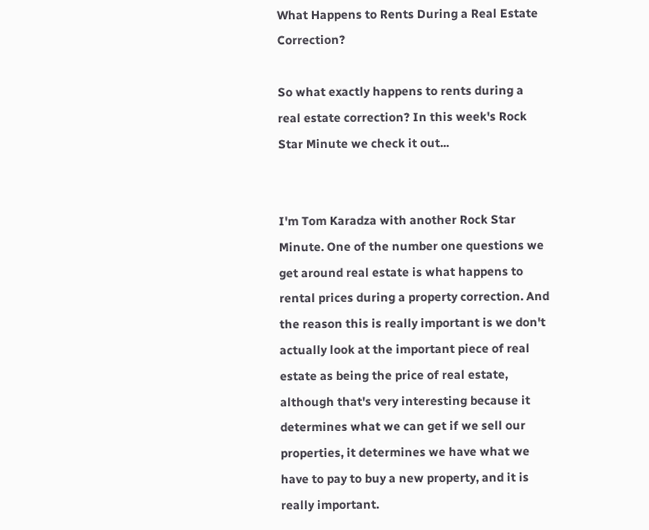What Happens to Rents During a Real Estate Correction?

So what exactly happens to rents during a real estate correction? In this week's Rock Star Minute we check it out...


I'm Tom Karadza with another Rock Star Minute. One of the number one questions we get around real estate is what happens to rental prices during a property correction. And the reason this is really important is we don't actually look at the important piece of real estate as being the price of real estate, although that's very interesting because it determines what we can get if we sell our properties, it determines we have what we have to pay to buy a new property, and it is really important.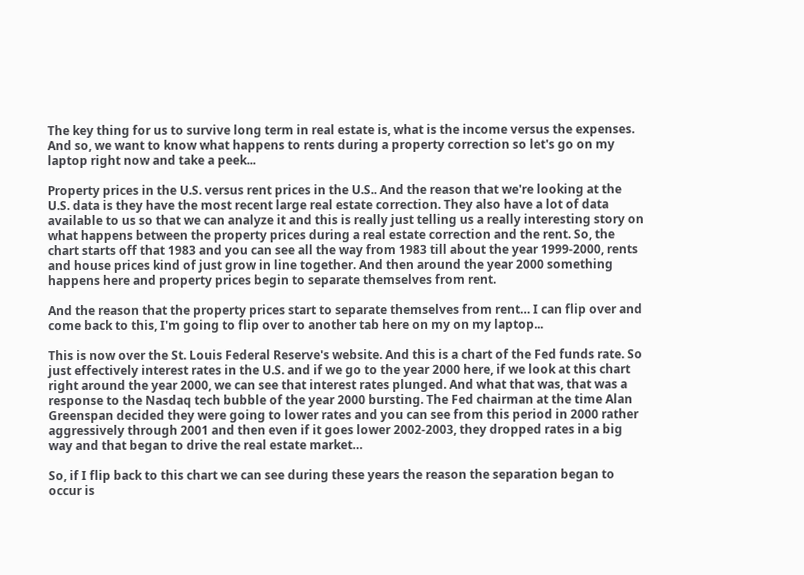The key thing for us to survive long term in real estate is, what is the income versus the expenses. And so, we want to know what happens to rents during a property correction so let's go on my laptop right now and take a peek...

Property prices in the U.S. versus rent prices in the U.S.. And the reason that we're looking at the U.S. data is they have the most recent large real estate correction. They also have a lot of data available to us so that we can analyze it and this is really just telling us a really interesting story on what happens between the property prices during a real estate correction and the rent. So, the chart starts off that 1983 and you can see all the way from 1983 till about the year 1999-2000, rents and house prices kind of just grow in line together. And then around the year 2000 something happens here and property prices begin to separate themselves from rent.

And the reason that the property prices start to separate themselves from rent… I can flip over and come back to this, I'm going to flip over to another tab here on my on my laptop...

This is now over the St. Louis Federal Reserve's website. And this is a chart of the Fed funds rate. So just effectively interest rates in the U.S. and if we go to the year 2000 here, if we look at this chart right around the year 2000, we can see that interest rates plunged. And what that was, that was a response to the Nasdaq tech bubble of the year 2000 bursting. The Fed chairman at the time Alan Greenspan decided they were going to lower rates and you can see from this period in 2000 rather aggressively through 2001 and then even if it goes lower 2002-2003, they dropped rates in a big way and that began to drive the real estate market…

So, if I flip back to this chart we can see during these years the reason the separation began to occur is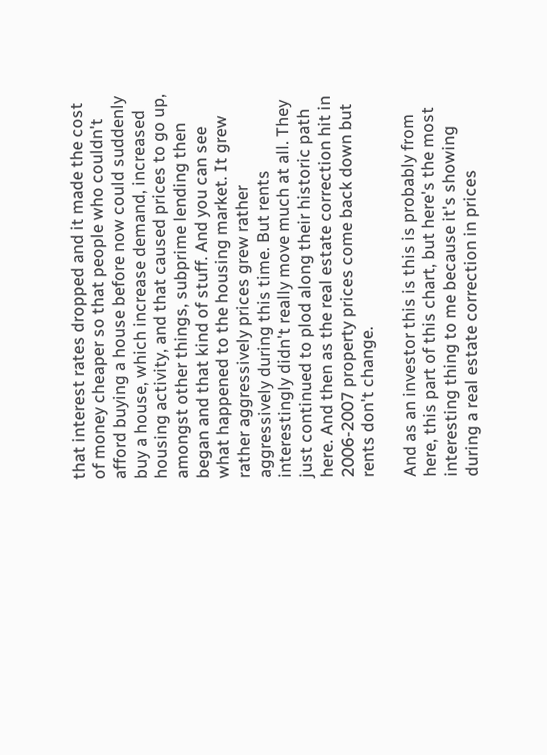that interest rates dropped and it made the cost of money cheaper so that people who couldn't afford buying a house before now could suddenly buy a house, which increase demand, increased housing activity, and that caused prices to go up, amongst other things, subprime lending then began and that kind of stuff. And you can see what happened to the housing market. It grew rather aggressively prices grew rather aggressively during this time. But rents interestingly didn't really move much at all. They just continued to plod along their historic path here. And then as the real estate correction hit in 2006-2007 property prices come back down but rents don't change.

And as an investor this is this is probably from here, this part of this chart, but here's the most interesting thing to me because it's showing during a real estate correction in prices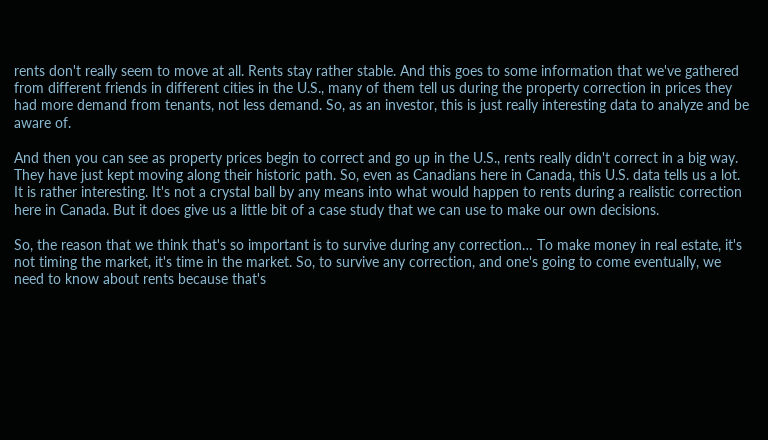rents don't really seem to move at all. Rents stay rather stable. And this goes to some information that we've gathered from different friends in different cities in the U.S., many of them tell us during the property correction in prices they had more demand from tenants, not less demand. So, as an investor, this is just really interesting data to analyze and be aware of.

And then you can see as property prices begin to correct and go up in the U.S., rents really didn't correct in a big way. They have just kept moving along their historic path. So, even as Canadians here in Canada, this U.S. data tells us a lot. It is rather interesting. It's not a crystal ball by any means into what would happen to rents during a realistic correction here in Canada. But it does give us a little bit of a case study that we can use to make our own decisions.

So, the reason that we think that's so important is to survive during any correction… To make money in real estate, it's not timing the market, it's time in the market. So, to survive any correction, and one's going to come eventually, we need to know about rents because that's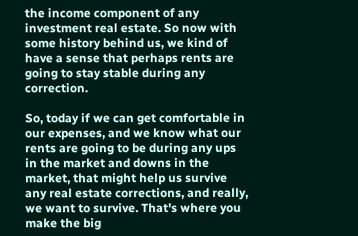the income component of any investment real estate. So now with some history behind us, we kind of have a sense that perhaps rents are going to stay stable during any correction.

So, today if we can get comfortable in our expenses, and we know what our rents are going to be during any ups in the market and downs in the market, that might help us survive any real estate corrections, and really, we want to survive. That's where you make the big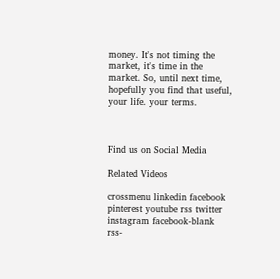money. It's not timing the market, it's time in the market. So, until next time, hopefully you find that useful, your life. your terms.



Find us on Social Media

Related Videos

crossmenu linkedin facebook pinterest youtube rss twitter instagram facebook-blank rss-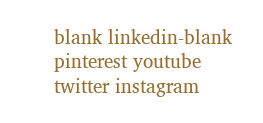blank linkedin-blank pinterest youtube twitter instagram